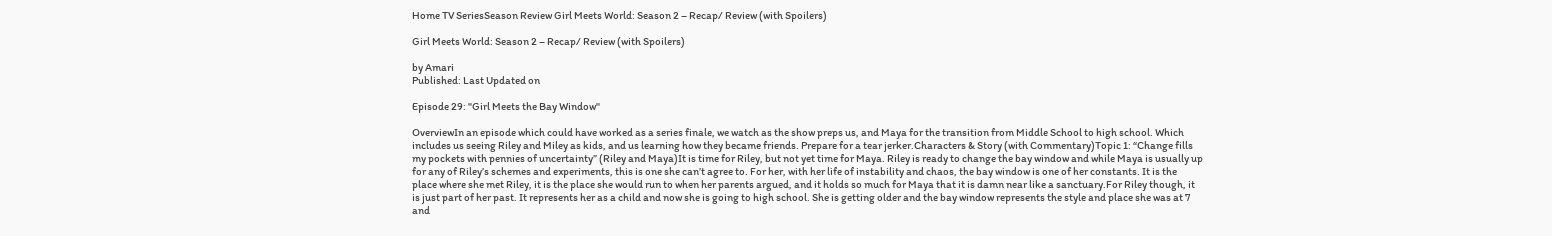Home TV SeriesSeason Review Girl Meets World: Season 2 – Recap/ Review (with Spoilers)

Girl Meets World: Season 2 – Recap/ Review (with Spoilers)

by Amari
Published: Last Updated on

Episode 29: "Girl Meets the Bay Window"

OverviewIn an episode which could have worked as a series finale, we watch as the show preps us, and Maya for the transition from Middle School to high school. Which includes us seeing Riley and Miley as kids, and us learning how they became friends. Prepare for a tear jerker.Characters & Story (with Commentary)Topic 1: “Change fills my pockets with pennies of uncertainty” (Riley and Maya)It is time for Riley, but not yet time for Maya. Riley is ready to change the bay window and while Maya is usually up for any of Riley’s schemes and experiments, this is one she can’t agree to. For her, with her life of instability and chaos, the bay window is one of her constants. It is the place where she met Riley, it is the place she would run to when her parents argued, and it holds so much for Maya that it is damn near like a sanctuary.For Riley though, it is just part of her past. It represents her as a child and now she is going to high school. She is getting older and the bay window represents the style and place she was at 7 and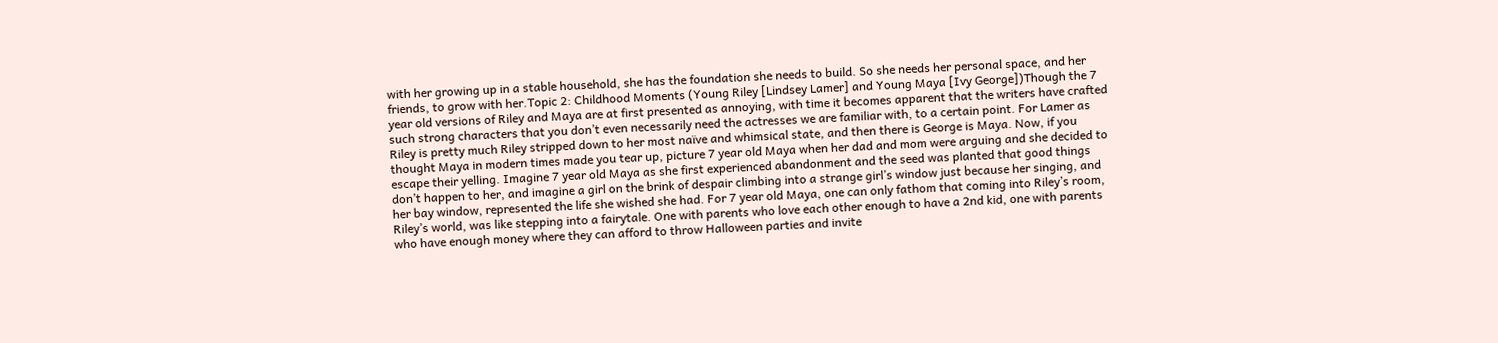with her growing up in a stable household, she has the foundation she needs to build. So she needs her personal space, and her friends, to grow with her.Topic 2: Childhood Moments (Young Riley [Lindsey Lamer] and Young Maya [Ivy George])Though the 7 year old versions of Riley and Maya are at first presented as annoying, with time it becomes apparent that the writers have crafted such strong characters that you don’t even necessarily need the actresses we are familiar with, to a certain point. For Lamer as Riley is pretty much Riley stripped down to her most naïve and whimsical state, and then there is George is Maya. Now, if you thought Maya in modern times made you tear up, picture 7 year old Maya when her dad and mom were arguing and she decided to escape their yelling. Imagine 7 year old Maya as she first experienced abandonment and the seed was planted that good things don’t happen to her, and imagine a girl on the brink of despair climbing into a strange girl’s window just because her singing, and her bay window, represented the life she wished she had. For 7 year old Maya, one can only fathom that coming into Riley’s room, Riley’s world, was like stepping into a fairytale. One with parents who love each other enough to have a 2nd kid, one with parents who have enough money where they can afford to throw Halloween parties and invite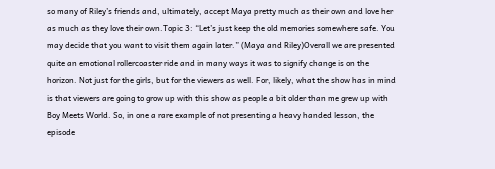so many of Riley’s friends and, ultimately, accept Maya pretty much as their own and love her as much as they love their own.Topic 3: “Let’s just keep the old memories somewhere safe. You may decide that you want to visit them again later.” (Maya and Riley)Overall we are presented quite an emotional rollercoaster ride and in many ways it was to signify change is on the horizon. Not just for the girls, but for the viewers as well. For, likely, what the show has in mind is that viewers are going to grow up with this show as people a bit older than me grew up with Boy Meets World. So, in one a rare example of not presenting a heavy handed lesson, the episode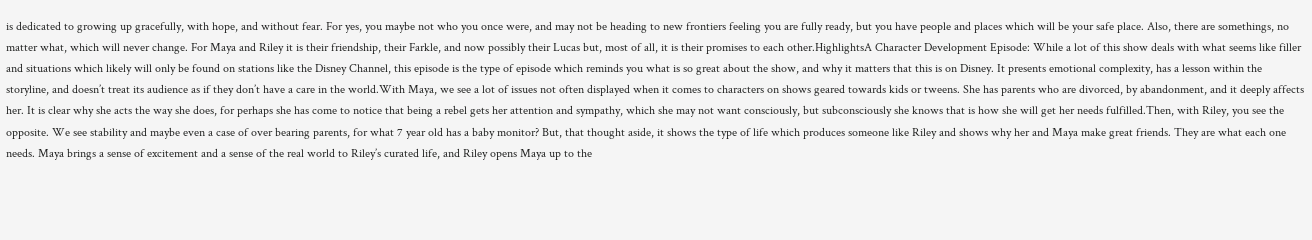is dedicated to growing up gracefully, with hope, and without fear. For yes, you maybe not who you once were, and may not be heading to new frontiers feeling you are fully ready, but you have people and places which will be your safe place. Also, there are somethings, no matter what, which will never change. For Maya and Riley it is their friendship, their Farkle, and now possibly their Lucas but, most of all, it is their promises to each other.HighlightsA Character Development Episode: While a lot of this show deals with what seems like filler and situations which likely will only be found on stations like the Disney Channel, this episode is the type of episode which reminds you what is so great about the show, and why it matters that this is on Disney. It presents emotional complexity, has a lesson within the storyline, and doesn’t treat its audience as if they don’t have a care in the world.With Maya, we see a lot of issues not often displayed when it comes to characters on shows geared towards kids or tweens. She has parents who are divorced, by abandonment, and it deeply affects her. It is clear why she acts the way she does, for perhaps she has come to notice that being a rebel gets her attention and sympathy, which she may not want consciously, but subconsciously she knows that is how she will get her needs fulfilled.Then, with Riley, you see the opposite. We see stability and maybe even a case of over bearing parents, for what 7 year old has a baby monitor? But, that thought aside, it shows the type of life which produces someone like Riley and shows why her and Maya make great friends. They are what each one needs. Maya brings a sense of excitement and a sense of the real world to Riley’s curated life, and Riley opens Maya up to the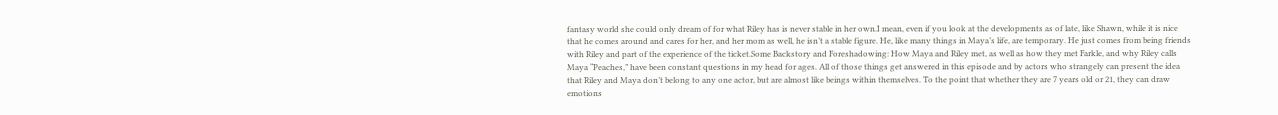fantasy world she could only dream of for what Riley has is never stable in her own.I mean, even if you look at the developments as of late, like Shawn, while it is nice that he comes around and cares for her, and her mom as well, he isn’t a stable figure. He, like many things in Maya’s life, are temporary. He just comes from being friends with Riley and part of the experience of the ticket.Some Backstory and Foreshadowing: How Maya and Riley met, as well as how they met Farkle, and why Riley calls Maya “Peaches,” have been constant questions in my head for ages. All of those things get answered in this episode and by actors who strangely can present the idea that Riley and Maya don’t belong to any one actor, but are almost like beings within themselves. To the point that whether they are 7 years old or 21, they can draw emotions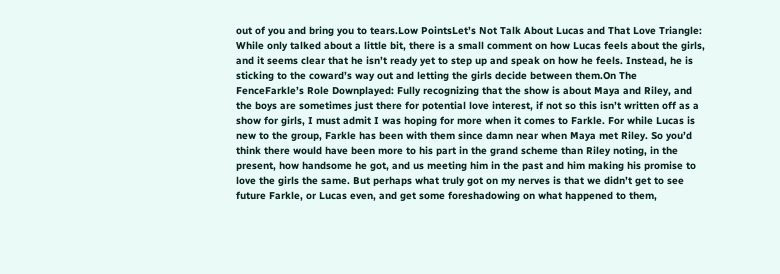out of you and bring you to tears.Low PointsLet’s Not Talk About Lucas and That Love Triangle: While only talked about a little bit, there is a small comment on how Lucas feels about the girls, and it seems clear that he isn’t ready yet to step up and speak on how he feels. Instead, he is sticking to the coward’s way out and letting the girls decide between them.On The FenceFarkle’s Role Downplayed: Fully recognizing that the show is about Maya and Riley, and the boys are sometimes just there for potential love interest, if not so this isn’t written off as a show for girls, I must admit I was hoping for more when it comes to Farkle. For while Lucas is new to the group, Farkle has been with them since damn near when Maya met Riley. So you’d think there would have been more to his part in the grand scheme than Riley noting, in the present, how handsome he got, and us meeting him in the past and him making his promise to love the girls the same. But perhaps what truly got on my nerves is that we didn’t get to see future Farkle, or Lucas even, and get some foreshadowing on what happened to them,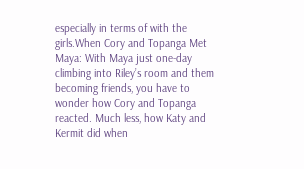especially in terms of with the girls.When Cory and Topanga Met Maya: With Maya just one-day climbing into Riley’s room and them becoming friends, you have to wonder how Cory and Topanga reacted. Much less, how Katy and Kermit did when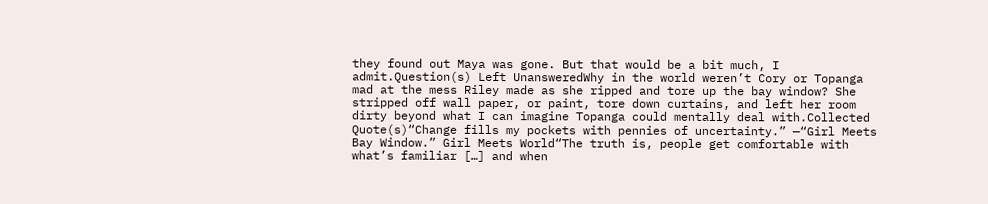they found out Maya was gone. But that would be a bit much, I admit.Question(s) Left UnansweredWhy in the world weren’t Cory or Topanga mad at the mess Riley made as she ripped and tore up the bay window? She stripped off wall paper, or paint, tore down curtains, and left her room dirty beyond what I can imagine Topanga could mentally deal with.Collected Quote(s)“Change fills my pockets with pennies of uncertainty.” —“Girl Meets Bay Window.” Girl Meets World“The truth is, people get comfortable with what’s familiar […] and when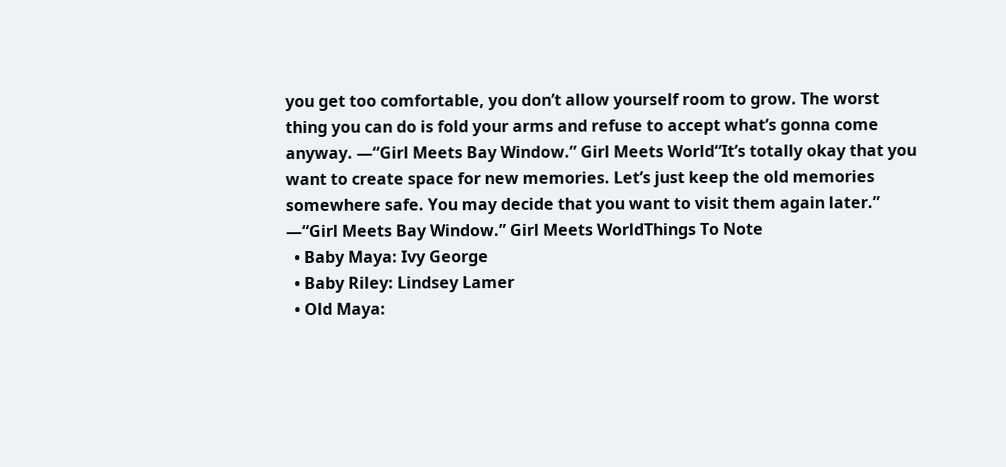you get too comfortable, you don’t allow yourself room to grow. The worst thing you can do is fold your arms and refuse to accept what’s gonna come anyway. —“Girl Meets Bay Window.” Girl Meets World“It’s totally okay that you want to create space for new memories. Let’s just keep the old memories somewhere safe. You may decide that you want to visit them again later.” —“Girl Meets Bay Window.” Girl Meets WorldThings To Note
  • Baby Maya: Ivy George
  • Baby Riley: Lindsey Lamer
  • Old Maya: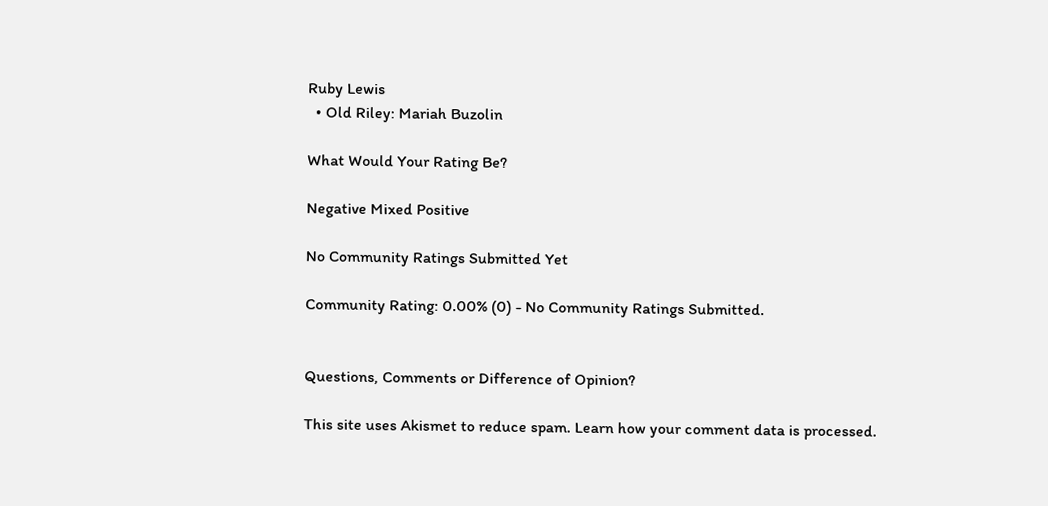Ruby Lewis
  • Old Riley: Mariah Buzolin

What Would Your Rating Be?

Negative Mixed Positive

No Community Ratings Submitted Yet

Community Rating: 0.00% (0) - No Community Ratings Submitted.


Questions, Comments or Difference of Opinion?

This site uses Akismet to reduce spam. Learn how your comment data is processed.